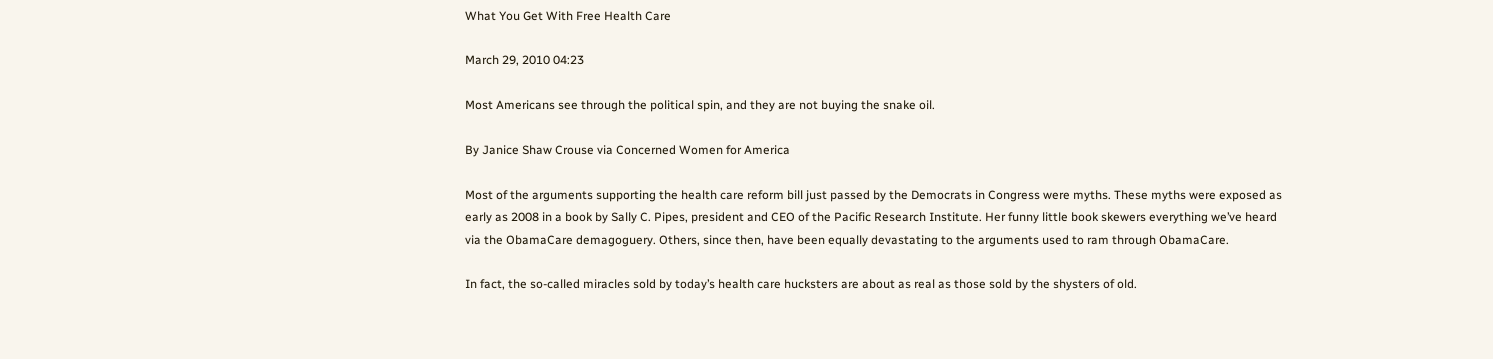What You Get With Free Health Care

March 29, 2010 04:23

Most Americans see through the political spin, and they are not buying the snake oil.

By Janice Shaw Crouse via Concerned Women for America

Most of the arguments supporting the health care reform bill just passed by the Democrats in Congress were myths. These myths were exposed as early as 2008 in a book by Sally C. Pipes, president and CEO of the Pacific Research Institute. Her funny little book skewers everything we’ve heard via the ObamaCare demagoguery. Others, since then, have been equally devastating to the arguments used to ram through ObamaCare.

In fact, the so-called miracles sold by today’s health care hucksters are about as real as those sold by the shysters of old.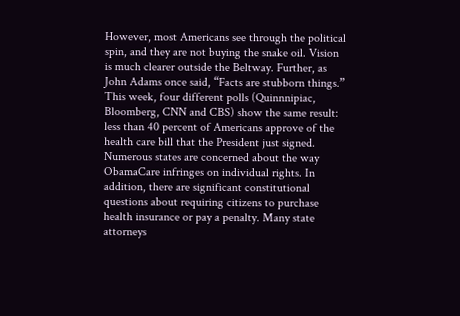However, most Americans see through the political spin, and they are not buying the snake oil. Vision is much clearer outside the Beltway. Further, as John Adams once said, “Facts are stubborn things.” This week, four different polls (Quinnnipiac, Bloomberg, CNN and CBS) show the same result: less than 40 percent of Americans approve of the health care bill that the President just signed. Numerous states are concerned about the way ObamaCare infringes on individual rights. In addition, there are significant constitutional questions about requiring citizens to purchase health insurance or pay a penalty. Many state attorneys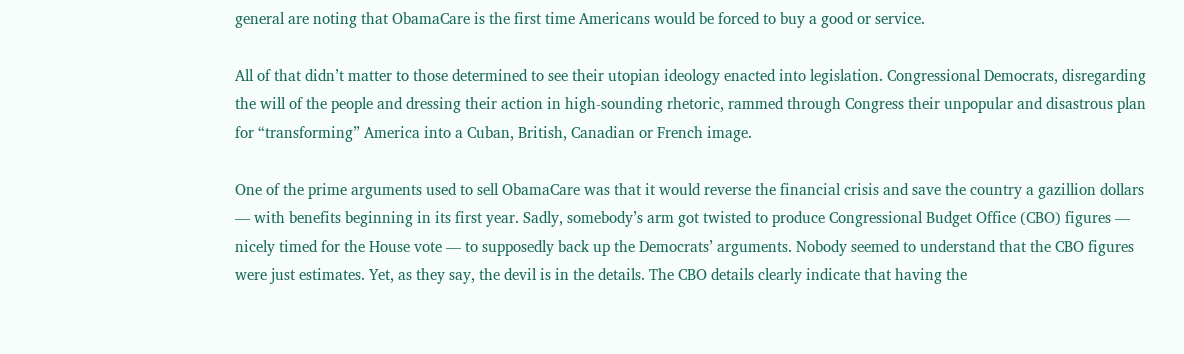general are noting that ObamaCare is the first time Americans would be forced to buy a good or service.

All of that didn’t matter to those determined to see their utopian ideology enacted into legislation. Congressional Democrats, disregarding the will of the people and dressing their action in high-sounding rhetoric, rammed through Congress their unpopular and disastrous plan for “transforming” America into a Cuban, British, Canadian or French image.

One of the prime arguments used to sell ObamaCare was that it would reverse the financial crisis and save the country a gazillion dollars — with benefits beginning in its first year. Sadly, somebody’s arm got twisted to produce Congressional Budget Office (CBO) figures — nicely timed for the House vote — to supposedly back up the Democrats’ arguments. Nobody seemed to understand that the CBO figures were just estimates. Yet, as they say, the devil is in the details. The CBO details clearly indicate that having the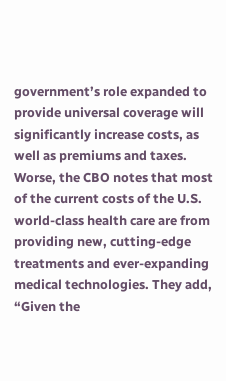government’s role expanded to provide universal coverage will significantly increase costs, as well as premiums and taxes. Worse, the CBO notes that most of the current costs of the U.S. world-class health care are from providing new, cutting-edge treatments and ever-expanding medical technologies. They add, “Given the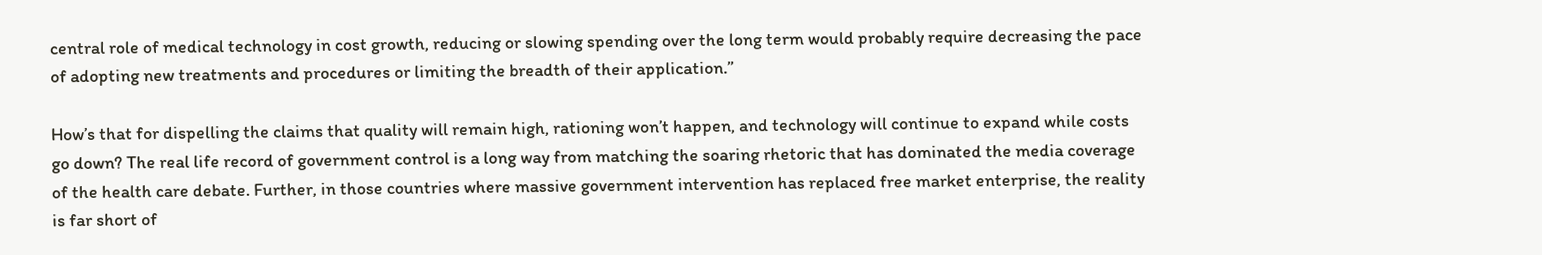central role of medical technology in cost growth, reducing or slowing spending over the long term would probably require decreasing the pace of adopting new treatments and procedures or limiting the breadth of their application.”

How’s that for dispelling the claims that quality will remain high, rationing won’t happen, and technology will continue to expand while costs go down? The real life record of government control is a long way from matching the soaring rhetoric that has dominated the media coverage of the health care debate. Further, in those countries where massive government intervention has replaced free market enterprise, the reality is far short of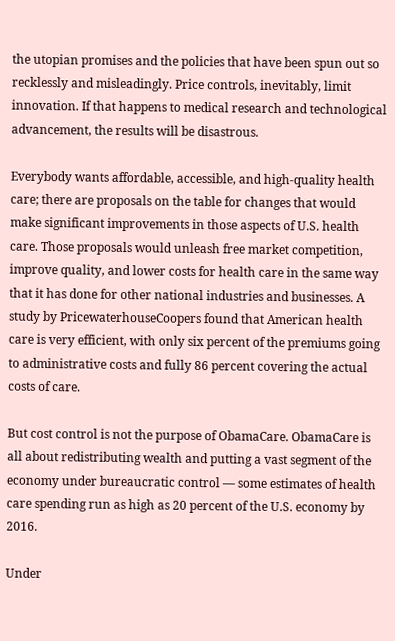the utopian promises and the policies that have been spun out so recklessly and misleadingly. Price controls, inevitably, limit innovation. If that happens to medical research and technological advancement, the results will be disastrous.

Everybody wants affordable, accessible, and high-quality health care; there are proposals on the table for changes that would make significant improvements in those aspects of U.S. health care. Those proposals would unleash free market competition, improve quality, and lower costs for health care in the same way that it has done for other national industries and businesses. A study by PricewaterhouseCoopers found that American health care is very efficient, with only six percent of the premiums going to administrative costs and fully 86 percent covering the actual costs of care.

But cost control is not the purpose of ObamaCare. ObamaCare is all about redistributing wealth and putting a vast segment of the economy under bureaucratic control — some estimates of health care spending run as high as 20 percent of the U.S. economy by 2016.

Under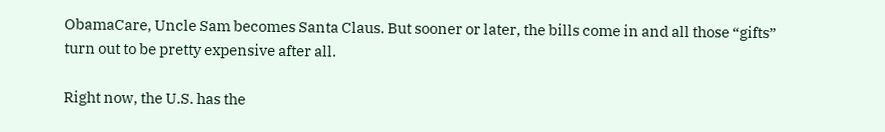ObamaCare, Uncle Sam becomes Santa Claus. But sooner or later, the bills come in and all those “gifts” turn out to be pretty expensive after all.

Right now, the U.S. has the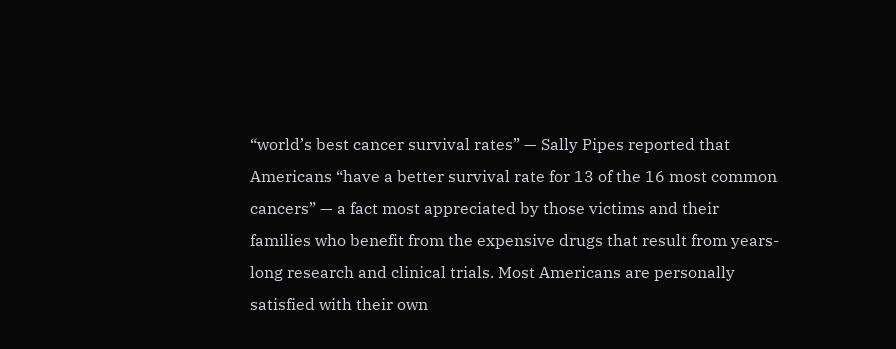“world’s best cancer survival rates” — Sally Pipes reported that Americans “have a better survival rate for 13 of the 16 most common cancers” — a fact most appreciated by those victims and their families who benefit from the expensive drugs that result from years-long research and clinical trials. Most Americans are personally satisfied with their own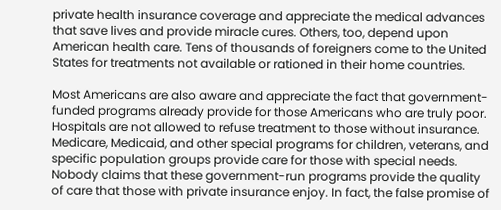private health insurance coverage and appreciate the medical advances that save lives and provide miracle cures. Others, too, depend upon American health care. Tens of thousands of foreigners come to the United States for treatments not available or rationed in their home countries.

Most Americans are also aware and appreciate the fact that government-funded programs already provide for those Americans who are truly poor. Hospitals are not allowed to refuse treatment to those without insurance. Medicare, Medicaid, and other special programs for children, veterans, and specific population groups provide care for those with special needs. Nobody claims that these government-run programs provide the quality of care that those with private insurance enjoy. In fact, the false promise of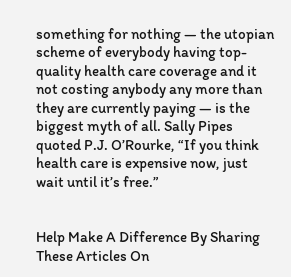something for nothing — the utopian scheme of everybody having top-quality health care coverage and it not costing anybody any more than they are currently paying — is the biggest myth of all. Sally Pipes quoted P.J. O’Rourke, “If you think health care is expensive now, just wait until it’s free.”


Help Make A Difference By Sharing These Articles On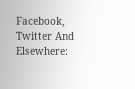Facebook, Twitter And Elsewhere: